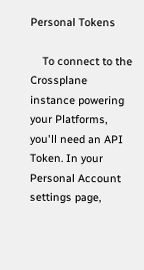Personal Tokens

    To connect to the Crossplane instance powering your Platforms, you'll need an API Token. In your Personal Account settings page,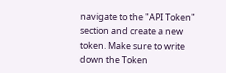navigate to the "API Token" section and create a new token. Make sure to write down the Token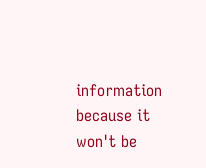information because it won't be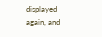displayed again, and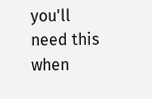you'll need this when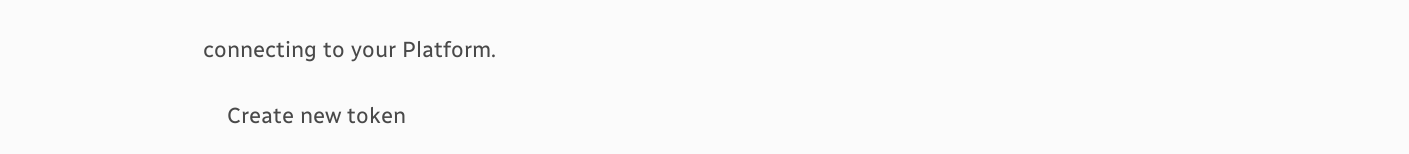connecting to your Platform.

    Create new token